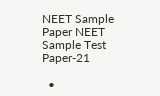NEET Sample Paper NEET Sample Test Paper-21

  •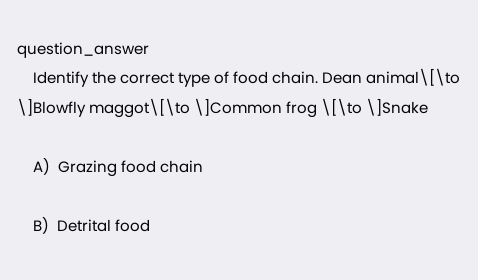question_answer
    Identify the correct type of food chain. Dean animal\[\to \]Blowfly maggot\[\to \]Common frog \[\to \]Snake

    A)  Grazing food chain

    B)  Detrital food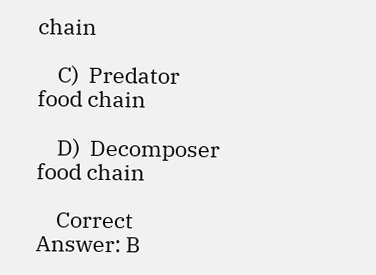chain

    C)  Predator food chain

    D)  Decomposer food chain

    Correct Answer: B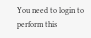You need to login to perform this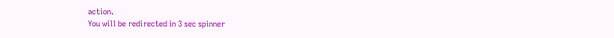action.
You will be redirected in 3 sec spinner